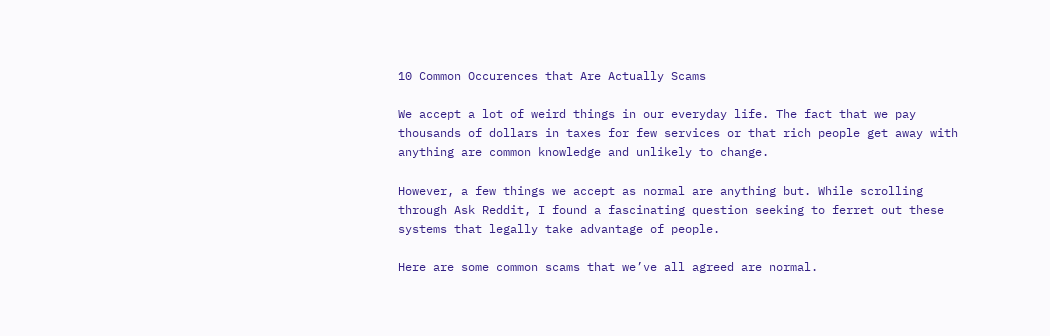10 Common Occurences that Are Actually Scams

We accept a lot of weird things in our everyday life. The fact that we pay thousands of dollars in taxes for few services or that rich people get away with anything are common knowledge and unlikely to change.

However, a few things we accept as normal are anything but. While scrolling through Ask Reddit, I found a fascinating question seeking to ferret out these systems that legally take advantage of people.

Here are some common scams that we’ve all agreed are normal.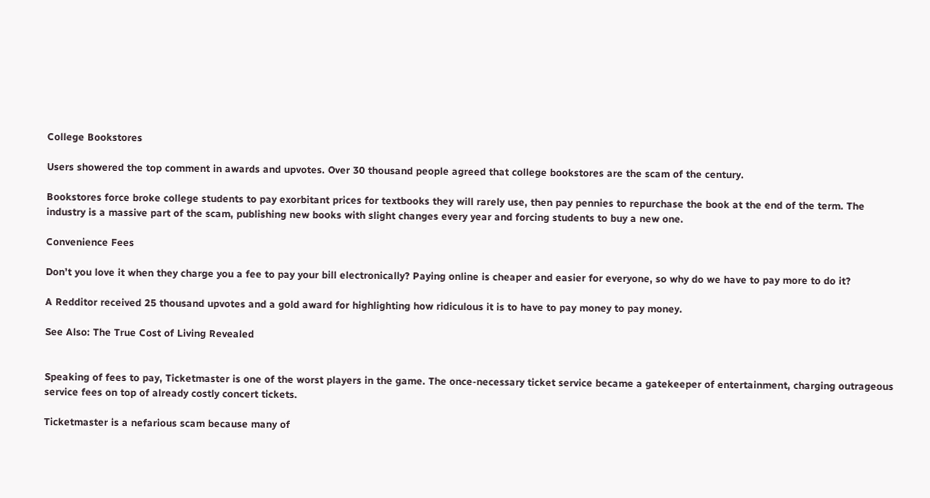College Bookstores

Users showered the top comment in awards and upvotes. Over 30 thousand people agreed that college bookstores are the scam of the century.

Bookstores force broke college students to pay exorbitant prices for textbooks they will rarely use, then pay pennies to repurchase the book at the end of the term. The industry is a massive part of the scam, publishing new books with slight changes every year and forcing students to buy a new one.

Convenience Fees

Don’t you love it when they charge you a fee to pay your bill electronically? Paying online is cheaper and easier for everyone, so why do we have to pay more to do it?

A Redditor received 25 thousand upvotes and a gold award for highlighting how ridiculous it is to have to pay money to pay money.

See Also: The True Cost of Living Revealed


Speaking of fees to pay, Ticketmaster is one of the worst players in the game. The once-necessary ticket service became a gatekeeper of entertainment, charging outrageous service fees on top of already costly concert tickets.

Ticketmaster is a nefarious scam because many of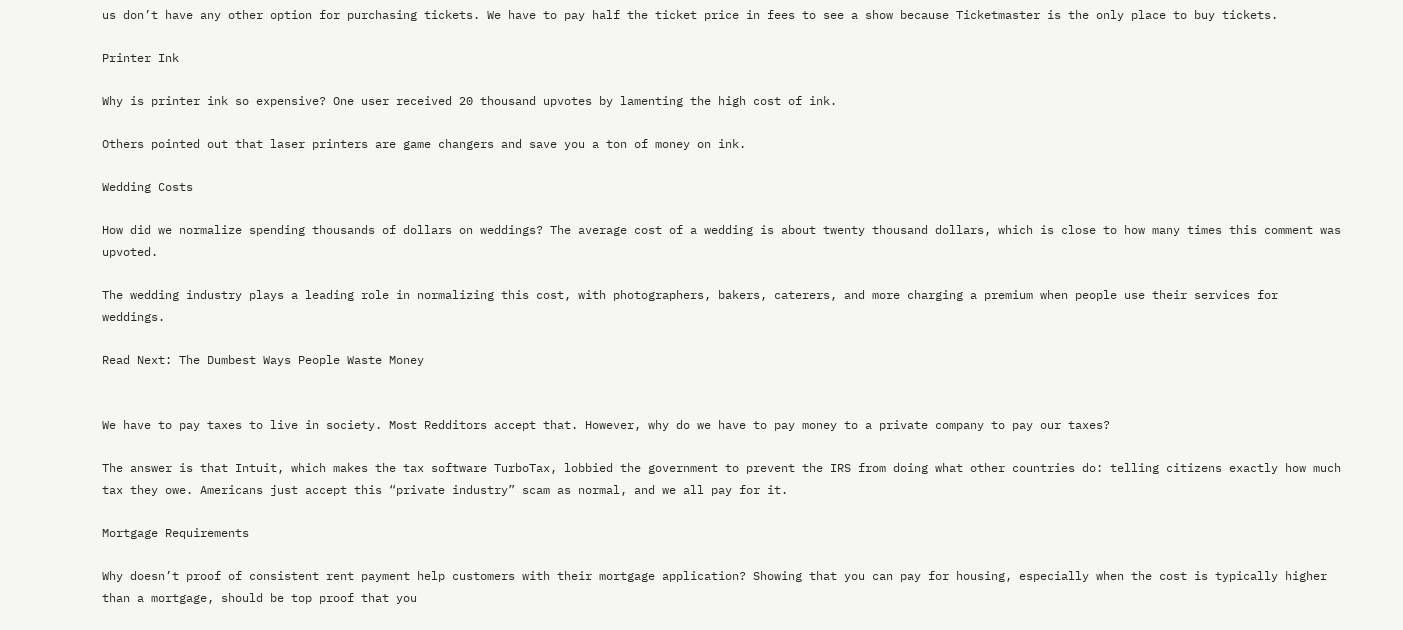us don’t have any other option for purchasing tickets. We have to pay half the ticket price in fees to see a show because Ticketmaster is the only place to buy tickets.

Printer Ink

Why is printer ink so expensive? One user received 20 thousand upvotes by lamenting the high cost of ink.

Others pointed out that laser printers are game changers and save you a ton of money on ink.

Wedding Costs

How did we normalize spending thousands of dollars on weddings? The average cost of a wedding is about twenty thousand dollars, which is close to how many times this comment was upvoted.

The wedding industry plays a leading role in normalizing this cost, with photographers, bakers, caterers, and more charging a premium when people use their services for weddings.

Read Next: The Dumbest Ways People Waste Money


We have to pay taxes to live in society. Most Redditors accept that. However, why do we have to pay money to a private company to pay our taxes?

The answer is that Intuit, which makes the tax software TurboTax, lobbied the government to prevent the IRS from doing what other countries do: telling citizens exactly how much tax they owe. Americans just accept this “private industry” scam as normal, and we all pay for it.

Mortgage Requirements

Why doesn’t proof of consistent rent payment help customers with their mortgage application? Showing that you can pay for housing, especially when the cost is typically higher than a mortgage, should be top proof that you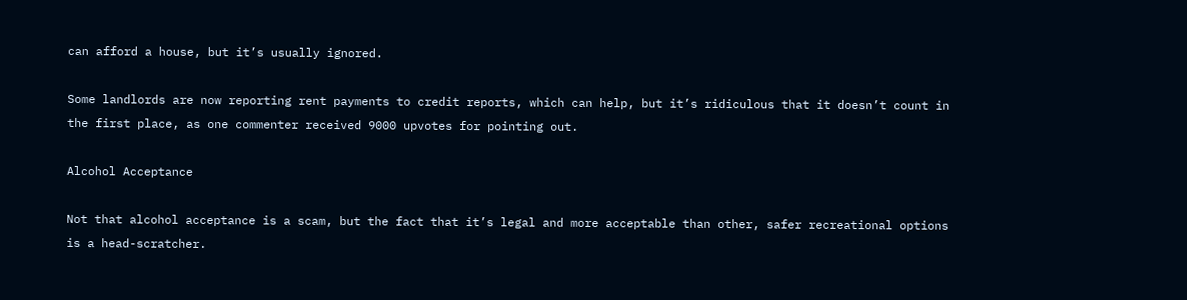can afford a house, but it’s usually ignored.

Some landlords are now reporting rent payments to credit reports, which can help, but it’s ridiculous that it doesn’t count in the first place, as one commenter received 9000 upvotes for pointing out.

Alcohol Acceptance

Not that alcohol acceptance is a scam, but the fact that it’s legal and more acceptable than other, safer recreational options is a head-scratcher.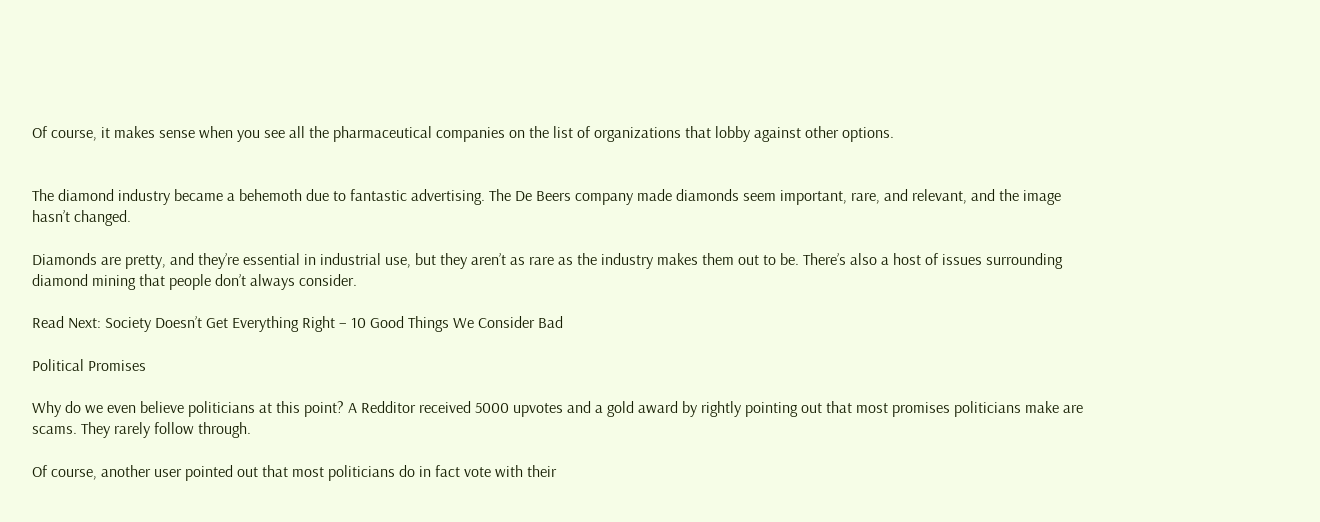Of course, it makes sense when you see all the pharmaceutical companies on the list of organizations that lobby against other options.


The diamond industry became a behemoth due to fantastic advertising. The De Beers company made diamonds seem important, rare, and relevant, and the image hasn’t changed.

Diamonds are pretty, and they’re essential in industrial use, but they aren’t as rare as the industry makes them out to be. There’s also a host of issues surrounding diamond mining that people don’t always consider.

Read Next: Society Doesn’t Get Everything Right – 10 Good Things We Consider Bad

Political Promises

Why do we even believe politicians at this point? A Redditor received 5000 upvotes and a gold award by rightly pointing out that most promises politicians make are scams. They rarely follow through.

Of course, another user pointed out that most politicians do in fact vote with their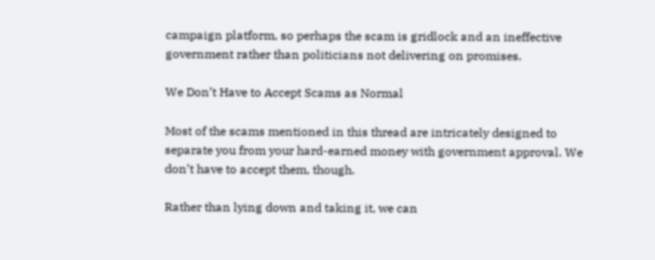campaign platform, so perhaps the scam is gridlock and an ineffective government rather than politicians not delivering on promises.

We Don’t Have to Accept Scams as Normal

Most of the scams mentioned in this thread are intricately designed to separate you from your hard-earned money with government approval. We don’t have to accept them, though.

Rather than lying down and taking it, we can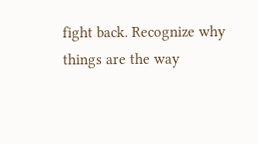fight back. Recognize why things are the way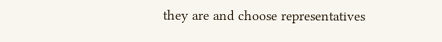they are and choose representatives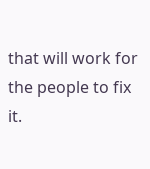that will work for the people to fix it.